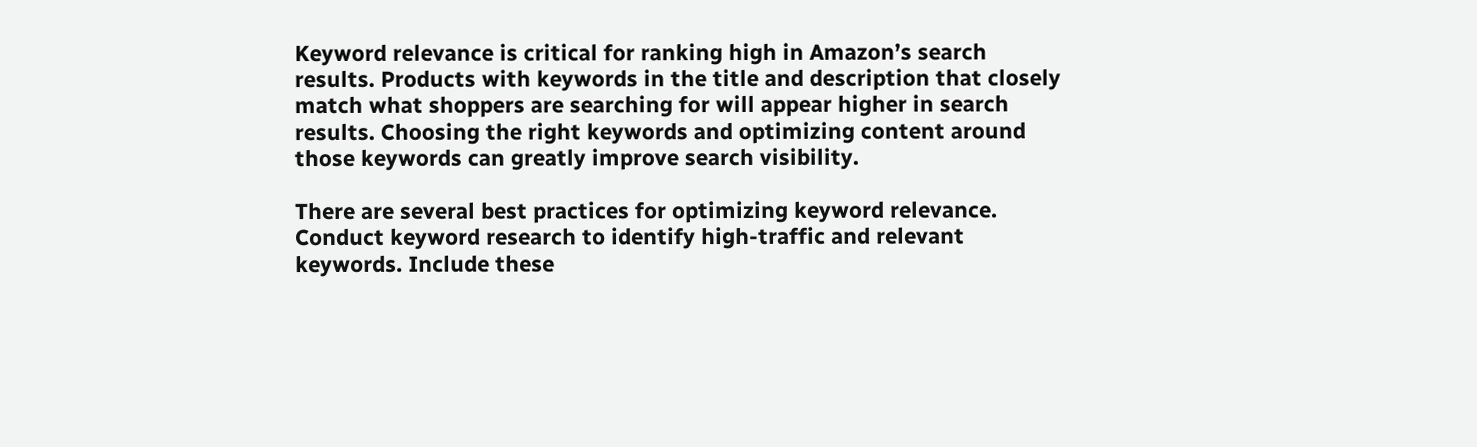Keyword relevance is critical for ranking high in Amazon’s search results. Products with keywords in the title and description that closely match what shoppers are searching for will appear higher in search results. Choosing the right keywords and optimizing content around those keywords can greatly improve search visibility.

There are several best practices for optimizing keyword relevance. Conduct keyword research to identify high-traffic and relevant keywords. Include these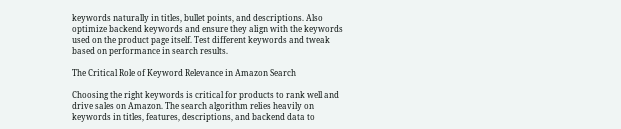keywords naturally in titles, bullet points, and descriptions. Also optimize backend keywords and ensure they align with the keywords used on the product page itself. Test different keywords and tweak based on performance in search results.

The Critical Role of Keyword Relevance in Amazon Search

Choosing the right keywords is critical for products to rank well and drive sales on Amazon. The search algorithm relies heavily on keywords in titles, features, descriptions, and backend data to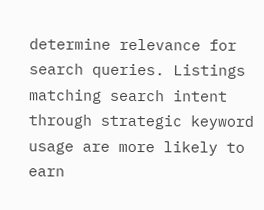determine relevance for search queries. Listings matching search intent through strategic keyword usage are more likely to earn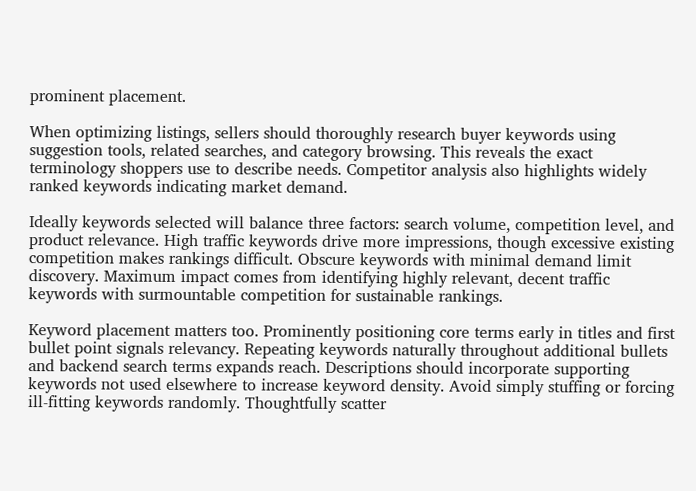prominent placement.

When optimizing listings, sellers should thoroughly research buyer keywords using suggestion tools, related searches, and category browsing. This reveals the exact terminology shoppers use to describe needs. Competitor analysis also highlights widely ranked keywords indicating market demand.

Ideally keywords selected will balance three factors: search volume, competition level, and product relevance. High traffic keywords drive more impressions, though excessive existing competition makes rankings difficult. Obscure keywords with minimal demand limit discovery. Maximum impact comes from identifying highly relevant, decent traffic keywords with surmountable competition for sustainable rankings.

Keyword placement matters too. Prominently positioning core terms early in titles and first bullet point signals relevancy. Repeating keywords naturally throughout additional bullets and backend search terms expands reach. Descriptions should incorporate supporting keywords not used elsewhere to increase keyword density. Avoid simply stuffing or forcing ill-fitting keywords randomly. Thoughtfully scatter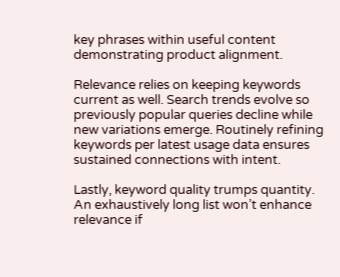key phrases within useful content demonstrating product alignment.

Relevance relies on keeping keywords current as well. Search trends evolve so previously popular queries decline while new variations emerge. Routinely refining keywords per latest usage data ensures sustained connections with intent.

Lastly, keyword quality trumps quantity. An exhaustively long list won’t enhance relevance if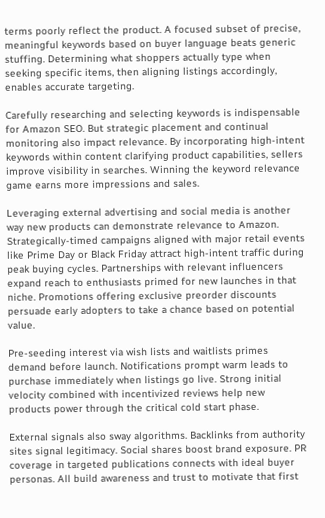terms poorly reflect the product. A focused subset of precise, meaningful keywords based on buyer language beats generic stuffing. Determining what shoppers actually type when seeking specific items, then aligning listings accordingly, enables accurate targeting.

Carefully researching and selecting keywords is indispensable for Amazon SEO. But strategic placement and continual monitoring also impact relevance. By incorporating high-intent keywords within content clarifying product capabilities, sellers improve visibility in searches. Winning the keyword relevance game earns more impressions and sales.

Leveraging external advertising and social media is another way new products can demonstrate relevance to Amazon. Strategically-timed campaigns aligned with major retail events like Prime Day or Black Friday attract high-intent traffic during peak buying cycles. Partnerships with relevant influencers expand reach to enthusiasts primed for new launches in that niche. Promotions offering exclusive preorder discounts persuade early adopters to take a chance based on potential value.

Pre-seeding interest via wish lists and waitlists primes demand before launch. Notifications prompt warm leads to purchase immediately when listings go live. Strong initial velocity combined with incentivized reviews help new products power through the critical cold start phase.

External signals also sway algorithms. Backlinks from authority sites signal legitimacy. Social shares boost brand exposure. PR coverage in targeted publications connects with ideal buyer personas. All build awareness and trust to motivate that first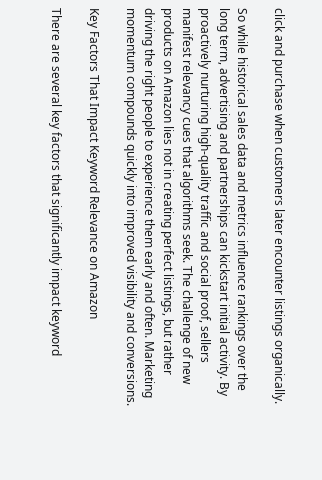click and purchase when customers later encounter listings organically.

So while historical sales data and metrics influence rankings over the long term, advertising and partnerships can kickstart initial activity. By proactively nurturing high-quality traffic and social proof, sellers manifest relevancy cues that algorithms seek. The challenge of new products on Amazon lies not in creating perfect listings, but rather driving the right people to experience them early and often. Marketing momentum compounds quickly into improved visibility and conversions.

Key Factors That Impact Keyword Relevance on Amazon

There are several key factors that significantly impact keyword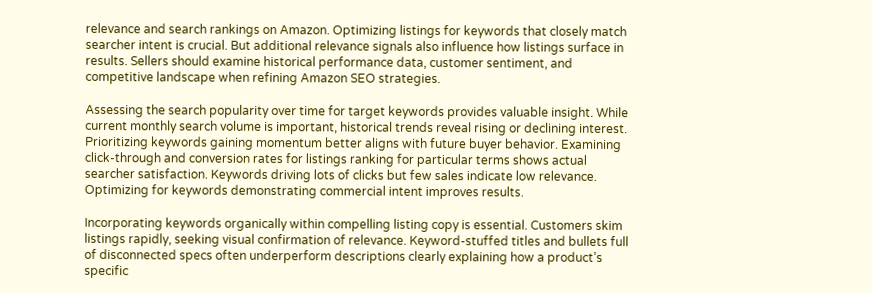relevance and search rankings on Amazon. Optimizing listings for keywords that closely match searcher intent is crucial. But additional relevance signals also influence how listings surface in results. Sellers should examine historical performance data, customer sentiment, and competitive landscape when refining Amazon SEO strategies.

Assessing the search popularity over time for target keywords provides valuable insight. While current monthly search volume is important, historical trends reveal rising or declining interest. Prioritizing keywords gaining momentum better aligns with future buyer behavior. Examining click-through and conversion rates for listings ranking for particular terms shows actual searcher satisfaction. Keywords driving lots of clicks but few sales indicate low relevance. Optimizing for keywords demonstrating commercial intent improves results.

Incorporating keywords organically within compelling listing copy is essential. Customers skim listings rapidly, seeking visual confirmation of relevance. Keyword-stuffed titles and bullets full of disconnected specs often underperform descriptions clearly explaining how a product’s specific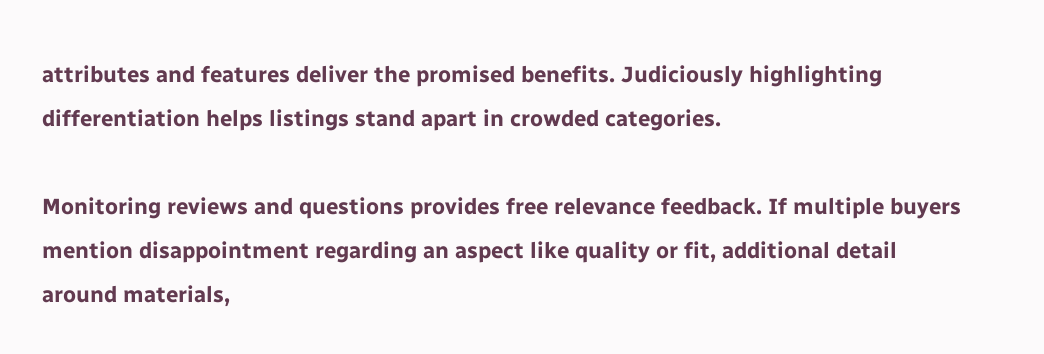attributes and features deliver the promised benefits. Judiciously highlighting differentiation helps listings stand apart in crowded categories.

Monitoring reviews and questions provides free relevance feedback. If multiple buyers mention disappointment regarding an aspect like quality or fit, additional detail around materials,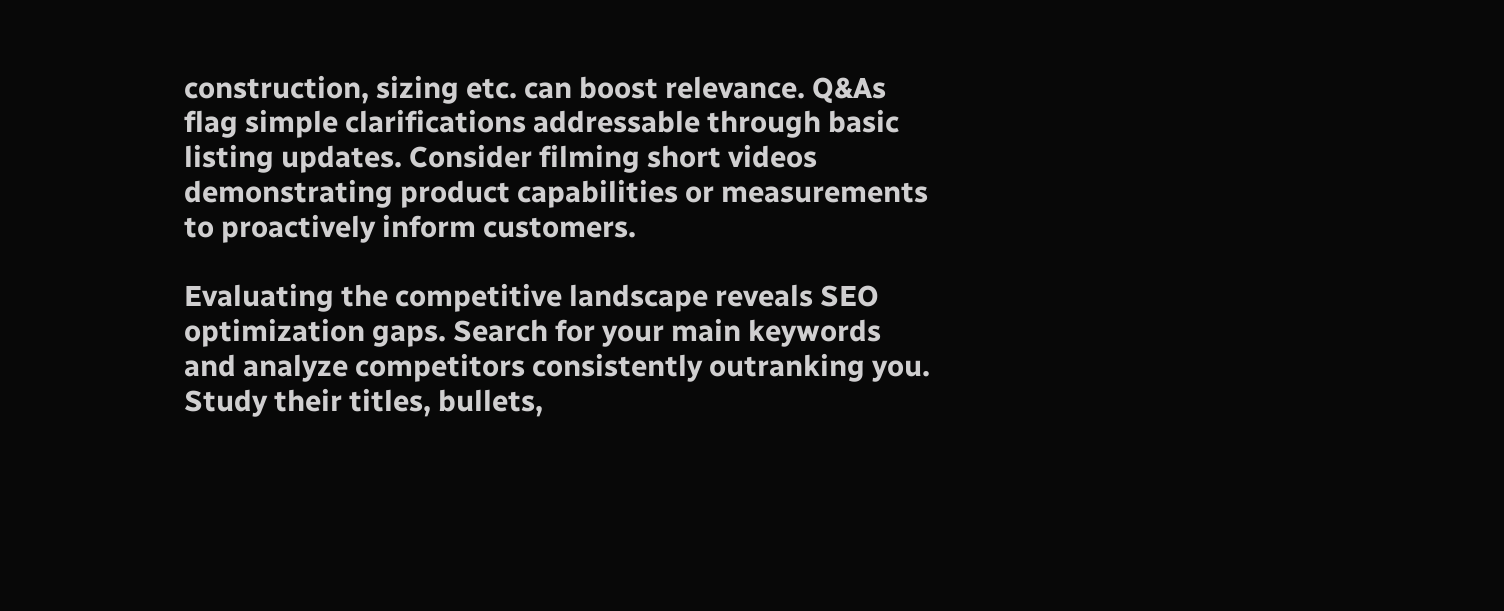construction, sizing etc. can boost relevance. Q&As flag simple clarifications addressable through basic listing updates. Consider filming short videos demonstrating product capabilities or measurements to proactively inform customers.

Evaluating the competitive landscape reveals SEO optimization gaps. Search for your main keywords and analyze competitors consistently outranking you. Study their titles, bullets,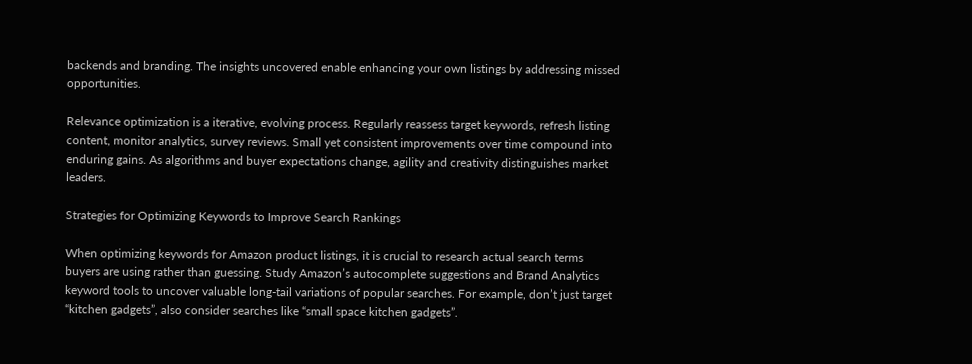backends and branding. The insights uncovered enable enhancing your own listings by addressing missed opportunities.

Relevance optimization is a iterative, evolving process. Regularly reassess target keywords, refresh listing content, monitor analytics, survey reviews. Small yet consistent improvements over time compound into enduring gains. As algorithms and buyer expectations change, agility and creativity distinguishes market leaders.

Strategies for Optimizing Keywords to Improve Search Rankings

When optimizing keywords for Amazon product listings, it is crucial to research actual search terms buyers are using rather than guessing. Study Amazon’s autocomplete suggestions and Brand Analytics keyword tools to uncover valuable long-tail variations of popular searches. For example, don’t just target “kitchen gadgets”, also consider searches like “small space kitchen gadgets”.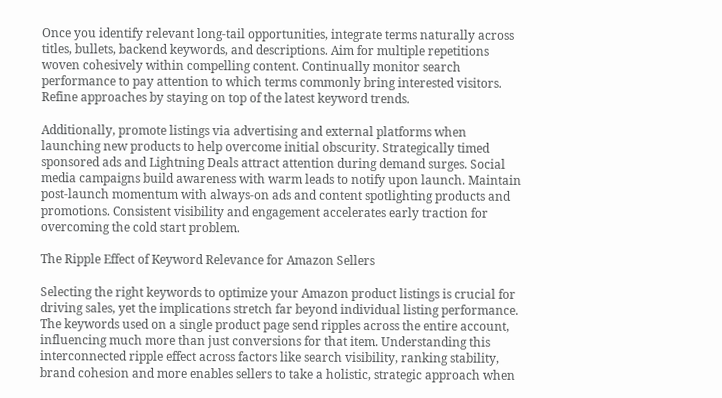Once you identify relevant long-tail opportunities, integrate terms naturally across titles, bullets, backend keywords, and descriptions. Aim for multiple repetitions woven cohesively within compelling content. Continually monitor search performance to pay attention to which terms commonly bring interested visitors. Refine approaches by staying on top of the latest keyword trends.

Additionally, promote listings via advertising and external platforms when launching new products to help overcome initial obscurity. Strategically timed sponsored ads and Lightning Deals attract attention during demand surges. Social media campaigns build awareness with warm leads to notify upon launch. Maintain post-launch momentum with always-on ads and content spotlighting products and promotions. Consistent visibility and engagement accelerates early traction for overcoming the cold start problem.

The Ripple Effect of Keyword Relevance for Amazon Sellers

Selecting the right keywords to optimize your Amazon product listings is crucial for driving sales, yet the implications stretch far beyond individual listing performance. The keywords used on a single product page send ripples across the entire account, influencing much more than just conversions for that item. Understanding this interconnected ripple effect across factors like search visibility, ranking stability, brand cohesion and more enables sellers to take a holistic, strategic approach when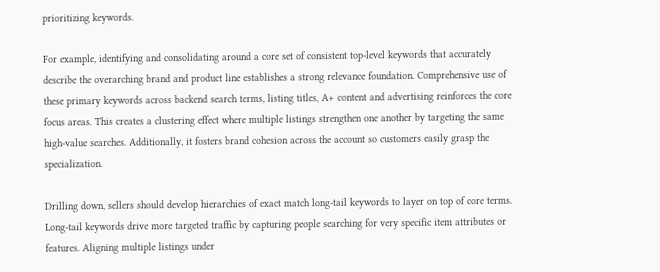prioritizing keywords.

For example, identifying and consolidating around a core set of consistent top-level keywords that accurately describe the overarching brand and product line establishes a strong relevance foundation. Comprehensive use of these primary keywords across backend search terms, listing titles, A+ content and advertising reinforces the core focus areas. This creates a clustering effect where multiple listings strengthen one another by targeting the same high-value searches. Additionally, it fosters brand cohesion across the account so customers easily grasp the specialization.

Drilling down, sellers should develop hierarchies of exact match long-tail keywords to layer on top of core terms. Long-tail keywords drive more targeted traffic by capturing people searching for very specific item attributes or features. Aligning multiple listings under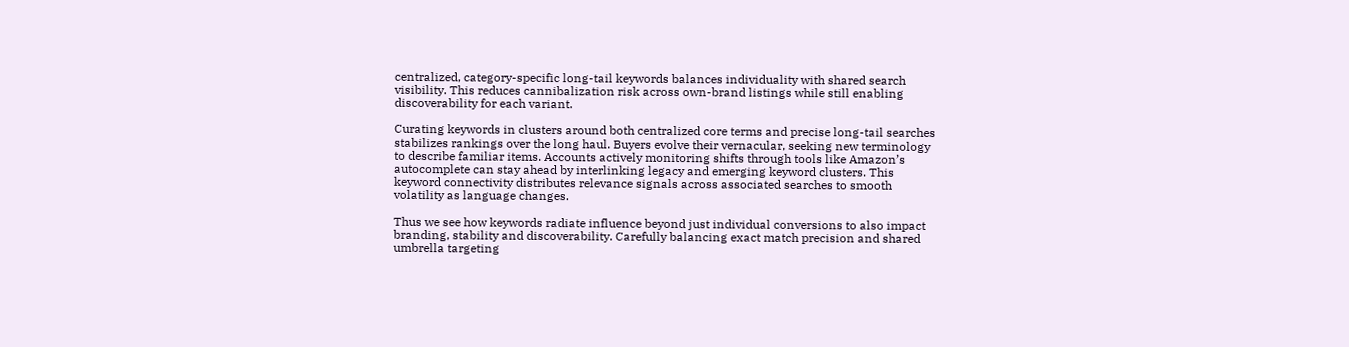centralized, category-specific long-tail keywords balances individuality with shared search visibility. This reduces cannibalization risk across own-brand listings while still enabling discoverability for each variant.

Curating keywords in clusters around both centralized core terms and precise long-tail searches stabilizes rankings over the long haul. Buyers evolve their vernacular, seeking new terminology to describe familiar items. Accounts actively monitoring shifts through tools like Amazon’s autocomplete can stay ahead by interlinking legacy and emerging keyword clusters. This keyword connectivity distributes relevance signals across associated searches to smooth volatility as language changes.

Thus we see how keywords radiate influence beyond just individual conversions to also impact branding, stability and discoverability. Carefully balancing exact match precision and shared umbrella targeting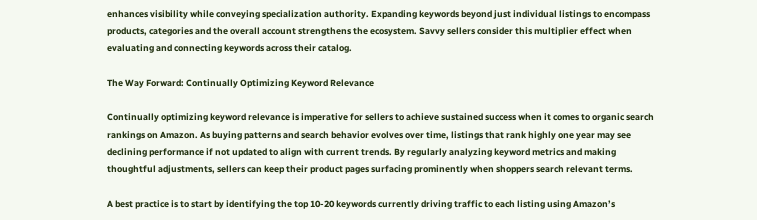enhances visibility while conveying specialization authority. Expanding keywords beyond just individual listings to encompass products, categories and the overall account strengthens the ecosystem. Savvy sellers consider this multiplier effect when evaluating and connecting keywords across their catalog.

The Way Forward: Continually Optimizing Keyword Relevance

Continually optimizing keyword relevance is imperative for sellers to achieve sustained success when it comes to organic search rankings on Amazon. As buying patterns and search behavior evolves over time, listings that rank highly one year may see declining performance if not updated to align with current trends. By regularly analyzing keyword metrics and making thoughtful adjustments, sellers can keep their product pages surfacing prominently when shoppers search relevant terms.

A best practice is to start by identifying the top 10-20 keywords currently driving traffic to each listing using Amazon’s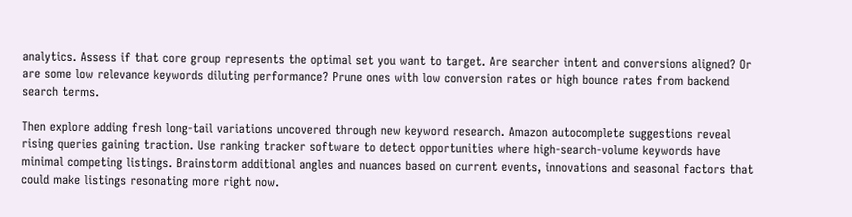analytics. Assess if that core group represents the optimal set you want to target. Are searcher intent and conversions aligned? Or are some low relevance keywords diluting performance? Prune ones with low conversion rates or high bounce rates from backend search terms.

Then explore adding fresh long-tail variations uncovered through new keyword research. Amazon autocomplete suggestions reveal rising queries gaining traction. Use ranking tracker software to detect opportunities where high-search-volume keywords have minimal competing listings. Brainstorm additional angles and nuances based on current events, innovations and seasonal factors that could make listings resonating more right now.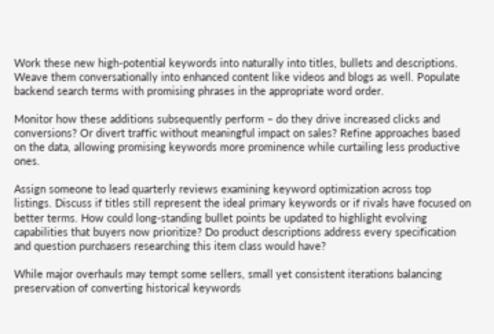Work these new high-potential keywords into naturally into titles, bullets and descriptions. Weave them conversationally into enhanced content like videos and blogs as well. Populate backend search terms with promising phrases in the appropriate word order.

Monitor how these additions subsequently perform – do they drive increased clicks and conversions? Or divert traffic without meaningful impact on sales? Refine approaches based on the data, allowing promising keywords more prominence while curtailing less productive ones.

Assign someone to lead quarterly reviews examining keyword optimization across top listings. Discuss if titles still represent the ideal primary keywords or if rivals have focused on better terms. How could long-standing bullet points be updated to highlight evolving capabilities that buyers now prioritize? Do product descriptions address every specification and question purchasers researching this item class would have?

While major overhauls may tempt some sellers, small yet consistent iterations balancing preservation of converting historical keywords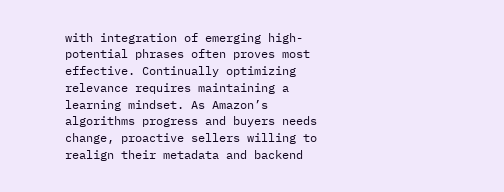with integration of emerging high-potential phrases often proves most effective. Continually optimizing relevance requires maintaining a learning mindset. As Amazon’s algorithms progress and buyers needs change, proactive sellers willing to realign their metadata and backend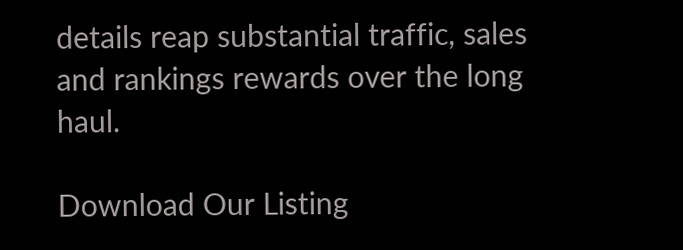details reap substantial traffic, sales and rankings rewards over the long haul.

Download Our Listing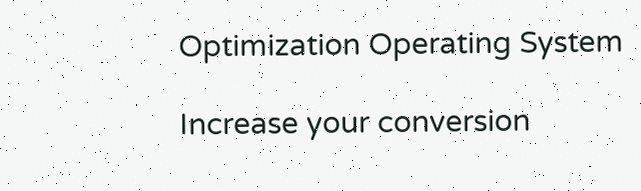Optimization Operating System

Increase your conversion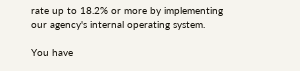rate up to 18.2% or more by implementing our agency's internal operating system.

You have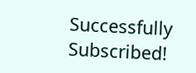Successfully Subscribed!